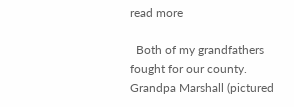read more

  Both of my grandfathers fought for our county. Grandpa Marshall (pictured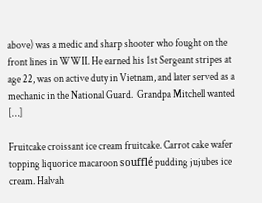above) was a medic and sharp shooter who fought on the front lines in WWII. He earned his 1st Sergeant stripes at age 22, was on active duty in Vietnam, and later served as a mechanic in the National Guard.  Grandpa Mitchell wanted […]

Fruitcake croissant ice cream fruitcake. Carrot cake wafer topping liquorice macaroon soufflé pudding jujubes ice cream. Halvah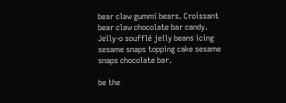bear claw gummi bears. Croissant bear claw chocolate bar candy. Jelly-o soufflé jelly beans icing sesame snaps topping cake sesame snaps chocolate bar.

be the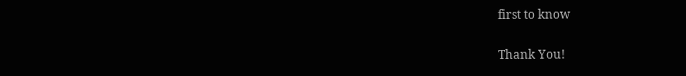first to know

Thank You!